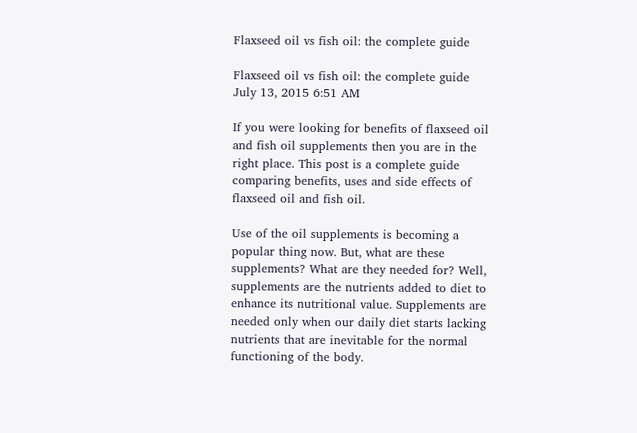Flaxseed oil vs fish oil: the complete guide

Flaxseed oil vs fish oil: the complete guide
July 13, 2015 6:51 AM

If you were looking for benefits of flaxseed oil and fish oil supplements then you are in the right place. This post is a complete guide comparing benefits, uses and side effects of flaxseed oil and fish oil.

Use of the oil supplements is becoming a popular thing now. But, what are these supplements? What are they needed for? Well, supplements are the nutrients added to diet to enhance its nutritional value. Supplements are needed only when our daily diet starts lacking nutrients that are inevitable for the normal functioning of the body.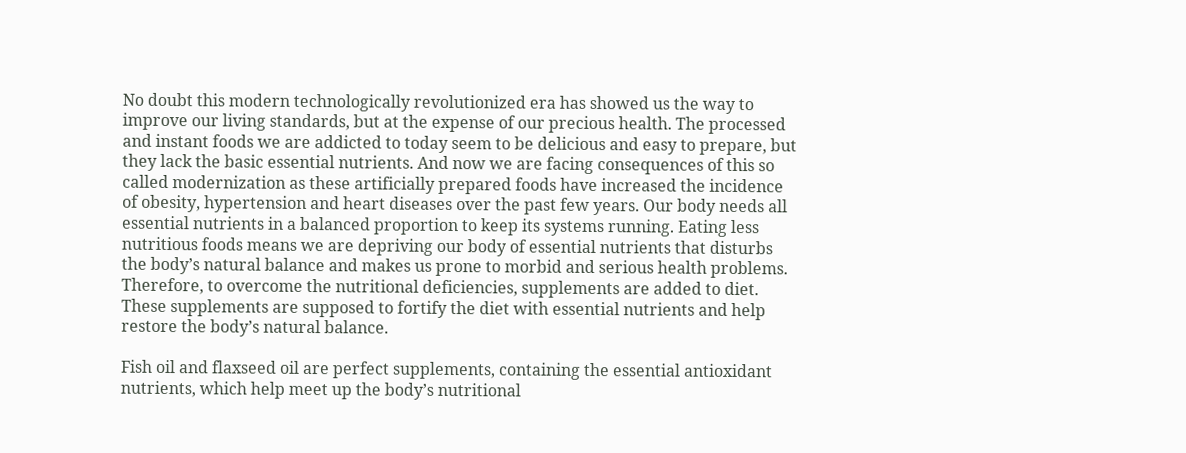No doubt this modern technologically revolutionized era has showed us the way to improve our living standards, but at the expense of our precious health. The processed and instant foods we are addicted to today seem to be delicious and easy to prepare, but they lack the basic essential nutrients. And now we are facing consequences of this so called modernization as these artificially prepared foods have increased the incidence of obesity, hypertension and heart diseases over the past few years. Our body needs all essential nutrients in a balanced proportion to keep its systems running. Eating less nutritious foods means we are depriving our body of essential nutrients that disturbs the body’s natural balance and makes us prone to morbid and serious health problems. Therefore, to overcome the nutritional deficiencies, supplements are added to diet. These supplements are supposed to fortify the diet with essential nutrients and help restore the body’s natural balance.

Fish oil and flaxseed oil are perfect supplements, containing the essential antioxidant nutrients, which help meet up the body’s nutritional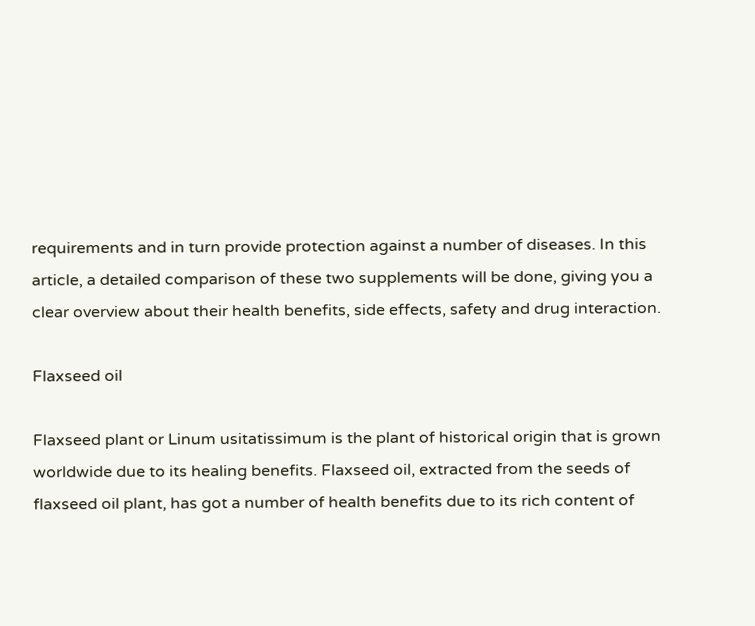requirements and in turn provide protection against a number of diseases. In this article, a detailed comparison of these two supplements will be done, giving you a clear overview about their health benefits, side effects, safety and drug interaction.

Flaxseed oil

Flaxseed plant or Linum usitatissimum is the plant of historical origin that is grown worldwide due to its healing benefits. Flaxseed oil, extracted from the seeds of flaxseed oil plant, has got a number of health benefits due to its rich content of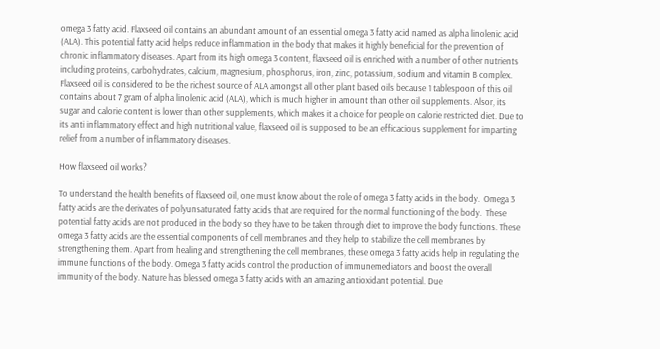omega 3 fatty acid. Flaxseed oil contains an abundant amount of an essential omega 3 fatty acid named as alpha linolenic acid (ALA). This potential fatty acid helps reduce inflammation in the body that makes it highly beneficial for the prevention of chronic inflammatory diseases. Apart from its high omega 3 content, flaxseed oil is enriched with a number of other nutrients including proteins, carbohydrates, calcium, magnesium, phosphorus, iron, zinc, potassium, sodium and vitamin B complex. Flaxseed oil is considered to be the richest source of ALA amongst all other plant based oils because 1 tablespoon of this oil contains about 7 gram of alpha linolenic acid (ALA), which is much higher in amount than other oil supplements. Alsor, its sugar and calorie content is lower than other supplements, which makes it a choice for people on calorie restricted diet. Due to its anti inflammatory effect and high nutritional value, flaxseed oil is supposed to be an efficacious supplement for imparting relief from a number of inflammatory diseases.

How flaxseed oil works?

To understand the health benefits of flaxseed oil, one must know about the role of omega 3 fatty acids in the body.  Omega 3 fatty acids are the derivates of polyunsaturated fatty acids that are required for the normal functioning of the body.  These potential fatty acids are not produced in the body so they have to be taken through diet to improve the body functions. These omega 3 fatty acids are the essential components of cell membranes and they help to stabilize the cell membranes by strengthening them. Apart from healing and strengthening the cell membranes, these omega 3 fatty acids help in regulating the immune functions of the body. Omega 3 fatty acids control the production of immunemediators and boost the overall immunity of the body. Nature has blessed omega 3 fatty acids with an amazing antioxidant potential. Due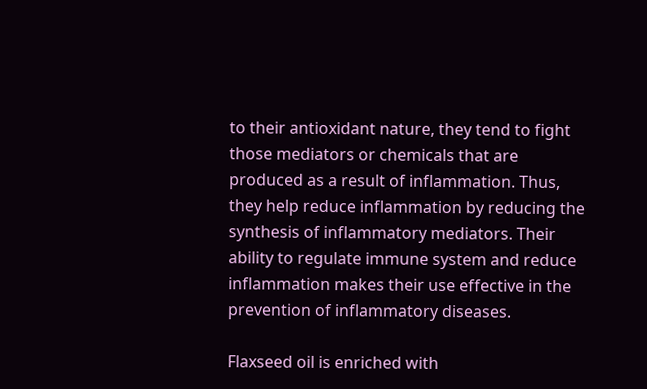to their antioxidant nature, they tend to fight those mediators or chemicals that are produced as a result of inflammation. Thus, they help reduce inflammation by reducing the synthesis of inflammatory mediators. Their ability to regulate immune system and reduce inflammation makes their use effective in the prevention of inflammatory diseases.

Flaxseed oil is enriched with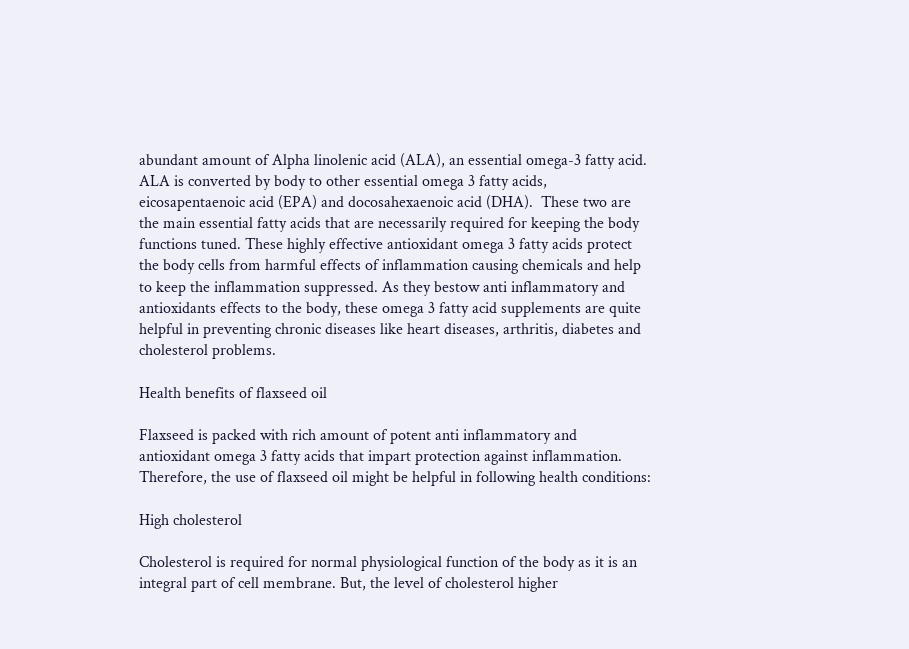abundant amount of Alpha linolenic acid (ALA), an essential omega-3 fatty acid. ALA is converted by body to other essential omega 3 fatty acids, eicosapentaenoic acid (EPA) and docosahexaenoic acid (DHA).  These two are the main essential fatty acids that are necessarily required for keeping the body functions tuned. These highly effective antioxidant omega 3 fatty acids protect the body cells from harmful effects of inflammation causing chemicals and help to keep the inflammation suppressed. As they bestow anti inflammatory and antioxidants effects to the body, these omega 3 fatty acid supplements are quite helpful in preventing chronic diseases like heart diseases, arthritis, diabetes and cholesterol problems.

Health benefits of flaxseed oil

Flaxseed is packed with rich amount of potent anti inflammatory and antioxidant omega 3 fatty acids that impart protection against inflammation. Therefore, the use of flaxseed oil might be helpful in following health conditions:

High cholesterol

Cholesterol is required for normal physiological function of the body as it is an integral part of cell membrane. But, the level of cholesterol higher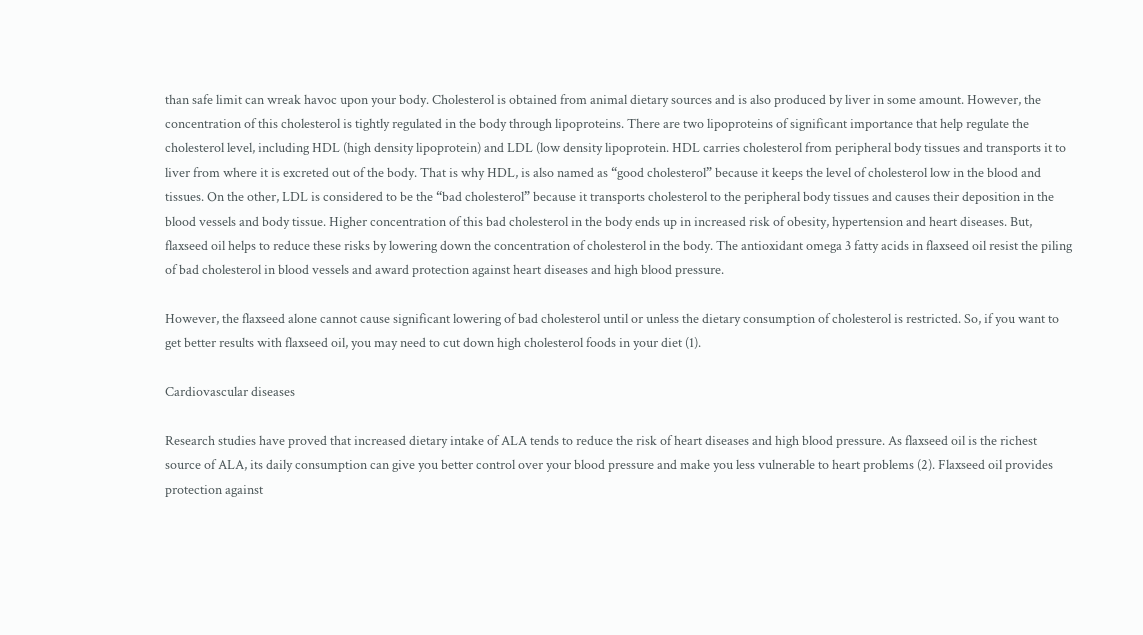than safe limit can wreak havoc upon your body. Cholesterol is obtained from animal dietary sources and is also produced by liver in some amount. However, the concentration of this cholesterol is tightly regulated in the body through lipoproteins. There are two lipoproteins of significant importance that help regulate the cholesterol level, including HDL (high density lipoprotein) and LDL (low density lipoprotein. HDL carries cholesterol from peripheral body tissues and transports it to liver from where it is excreted out of the body. That is why HDL, is also named as “good cholesterol” because it keeps the level of cholesterol low in the blood and tissues. On the other, LDL is considered to be the “bad cholesterol” because it transports cholesterol to the peripheral body tissues and causes their deposition in the blood vessels and body tissue. Higher concentration of this bad cholesterol in the body ends up in increased risk of obesity, hypertension and heart diseases. But, flaxseed oil helps to reduce these risks by lowering down the concentration of cholesterol in the body. The antioxidant omega 3 fatty acids in flaxseed oil resist the piling of bad cholesterol in blood vessels and award protection against heart diseases and high blood pressure.

However, the flaxseed alone cannot cause significant lowering of bad cholesterol until or unless the dietary consumption of cholesterol is restricted. So, if you want to get better results with flaxseed oil, you may need to cut down high cholesterol foods in your diet (1).

Cardiovascular diseases

Research studies have proved that increased dietary intake of ALA tends to reduce the risk of heart diseases and high blood pressure. As flaxseed oil is the richest source of ALA, its daily consumption can give you better control over your blood pressure and make you less vulnerable to heart problems (2). Flaxseed oil provides protection against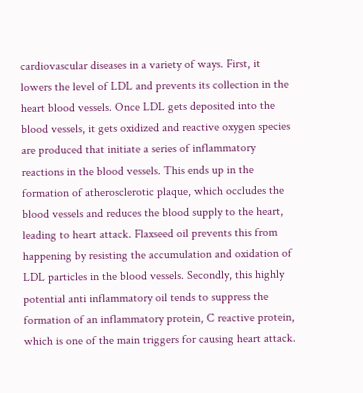cardiovascular diseases in a variety of ways. First, it lowers the level of LDL and prevents its collection in the heart blood vessels. Once LDL gets deposited into the blood vessels, it gets oxidized and reactive oxygen species are produced that initiate a series of inflammatory reactions in the blood vessels. This ends up in the formation of atherosclerotic plaque, which occludes the blood vessels and reduces the blood supply to the heart, leading to heart attack. Flaxseed oil prevents this from happening by resisting the accumulation and oxidation of LDL particles in the blood vessels. Secondly, this highly potential anti inflammatory oil tends to suppress the formation of an inflammatory protein, C reactive protein, which is one of the main triggers for causing heart attack.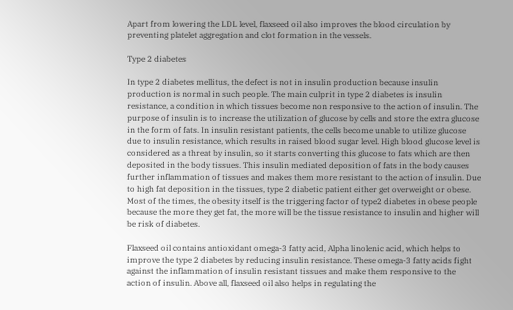Apart from lowering the LDL level, flaxseed oil also improves the blood circulation by preventing platelet aggregation and clot formation in the vessels.

Type 2 diabetes

In type 2 diabetes mellitus, the defect is not in insulin production because insulin production is normal in such people. The main culprit in type 2 diabetes is insulin resistance, a condition in which tissues become non responsive to the action of insulin. The purpose of insulin is to increase the utilization of glucose by cells and store the extra glucose in the form of fats. In insulin resistant patients, the cells become unable to utilize glucose due to insulin resistance, which results in raised blood sugar level. High blood glucose level is considered as a threat by insulin, so it starts converting this glucose to fats which are then deposited in the body tissues. This insulin mediated deposition of fats in the body causes further inflammation of tissues and makes them more resistant to the action of insulin. Due to high fat deposition in the tissues, type 2 diabetic patient either get overweight or obese. Most of the times, the obesity itself is the triggering factor of type2 diabetes in obese people because the more they get fat, the more will be the tissue resistance to insulin and higher will be risk of diabetes.

Flaxseed oil contains antioxidant omega-3 fatty acid, Alpha linolenic acid, which helps to improve the type 2 diabetes by reducing insulin resistance. These omega-3 fatty acids fight against the inflammation of insulin resistant tissues and make them responsive to the action of insulin. Above all, flaxseed oil also helps in regulating the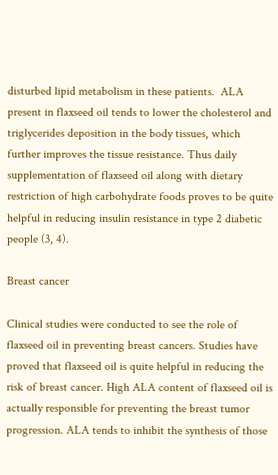disturbed lipid metabolism in these patients.  ALA present in flaxseed oil tends to lower the cholesterol and triglycerides deposition in the body tissues, which further improves the tissue resistance. Thus daily supplementation of flaxseed oil along with dietary restriction of high carbohydrate foods proves to be quite helpful in reducing insulin resistance in type 2 diabetic people (3, 4).

Breast cancer

Clinical studies were conducted to see the role of flaxseed oil in preventing breast cancers. Studies have proved that flaxseed oil is quite helpful in reducing the risk of breast cancer. High ALA content of flaxseed oil is actually responsible for preventing the breast tumor progression. ALA tends to inhibit the synthesis of those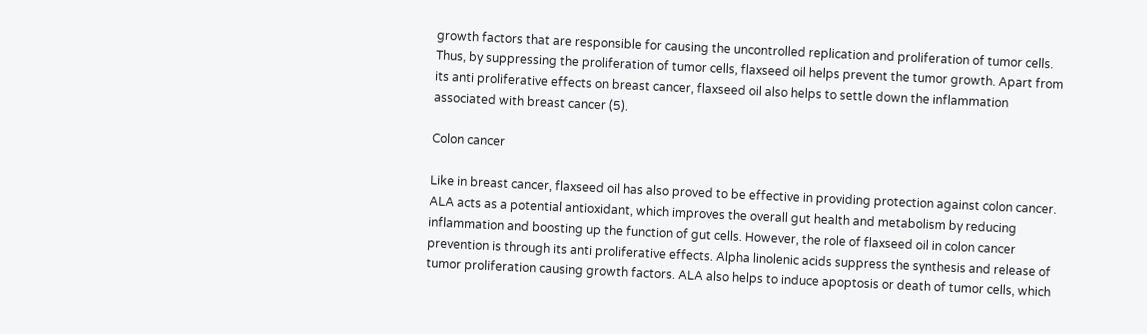growth factors that are responsible for causing the uncontrolled replication and proliferation of tumor cells. Thus, by suppressing the proliferation of tumor cells, flaxseed oil helps prevent the tumor growth. Apart from its anti proliferative effects on breast cancer, flaxseed oil also helps to settle down the inflammation associated with breast cancer (5).

Colon cancer

Like in breast cancer, flaxseed oil has also proved to be effective in providing protection against colon cancer. ALA acts as a potential antioxidant, which improves the overall gut health and metabolism by reducing inflammation and boosting up the function of gut cells. However, the role of flaxseed oil in colon cancer prevention is through its anti proliferative effects. Alpha linolenic acids suppress the synthesis and release of tumor proliferation causing growth factors. ALA also helps to induce apoptosis or death of tumor cells, which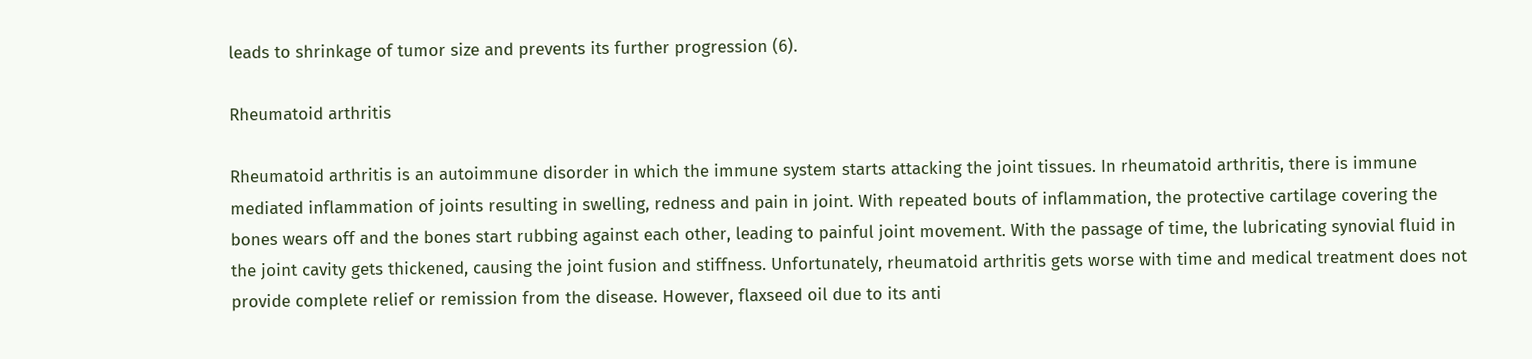leads to shrinkage of tumor size and prevents its further progression (6).

Rheumatoid arthritis

Rheumatoid arthritis is an autoimmune disorder in which the immune system starts attacking the joint tissues. In rheumatoid arthritis, there is immune mediated inflammation of joints resulting in swelling, redness and pain in joint. With repeated bouts of inflammation, the protective cartilage covering the bones wears off and the bones start rubbing against each other, leading to painful joint movement. With the passage of time, the lubricating synovial fluid in the joint cavity gets thickened, causing the joint fusion and stiffness. Unfortunately, rheumatoid arthritis gets worse with time and medical treatment does not provide complete relief or remission from the disease. However, flaxseed oil due to its anti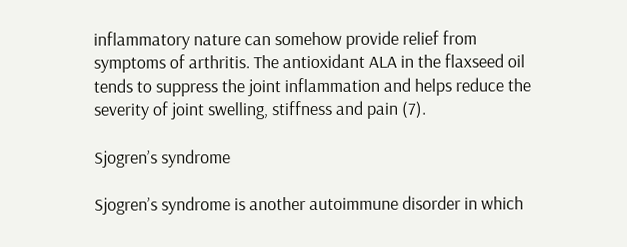inflammatory nature can somehow provide relief from symptoms of arthritis. The antioxidant ALA in the flaxseed oil tends to suppress the joint inflammation and helps reduce the severity of joint swelling, stiffness and pain (7).

Sjogren’s syndrome

Sjogren’s syndrome is another autoimmune disorder in which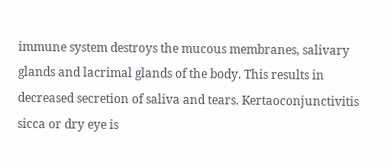immune system destroys the mucous membranes, salivary glands and lacrimal glands of the body. This results in decreased secretion of saliva and tears. Kertaoconjunctivitis sicca or dry eye is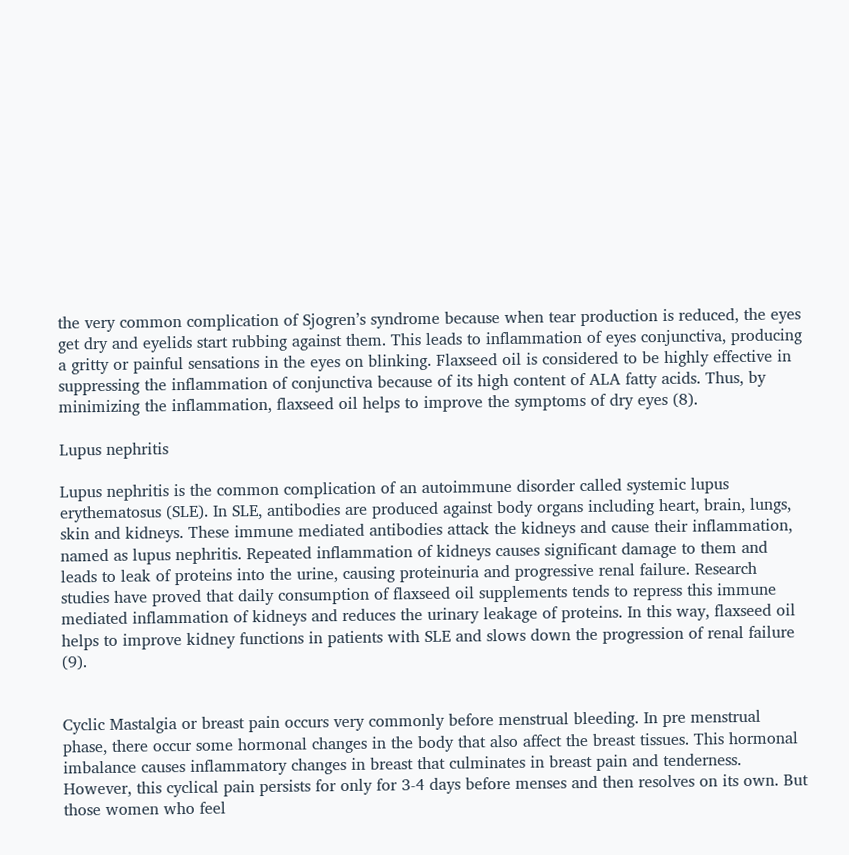the very common complication of Sjogren’s syndrome because when tear production is reduced, the eyes get dry and eyelids start rubbing against them. This leads to inflammation of eyes conjunctiva, producing a gritty or painful sensations in the eyes on blinking. Flaxseed oil is considered to be highly effective in suppressing the inflammation of conjunctiva because of its high content of ALA fatty acids. Thus, by minimizing the inflammation, flaxseed oil helps to improve the symptoms of dry eyes (8).

Lupus nephritis

Lupus nephritis is the common complication of an autoimmune disorder called systemic lupus erythematosus (SLE). In SLE, antibodies are produced against body organs including heart, brain, lungs, skin and kidneys. These immune mediated antibodies attack the kidneys and cause their inflammation, named as lupus nephritis. Repeated inflammation of kidneys causes significant damage to them and leads to leak of proteins into the urine, causing proteinuria and progressive renal failure. Research studies have proved that daily consumption of flaxseed oil supplements tends to repress this immune mediated inflammation of kidneys and reduces the urinary leakage of proteins. In this way, flaxseed oil helps to improve kidney functions in patients with SLE and slows down the progression of renal failure (9).


Cyclic Mastalgia or breast pain occurs very commonly before menstrual bleeding. In pre menstrual phase, there occur some hormonal changes in the body that also affect the breast tissues. This hormonal imbalance causes inflammatory changes in breast that culminates in breast pain and tenderness. However, this cyclical pain persists for only for 3-4 days before menses and then resolves on its own. But those women who feel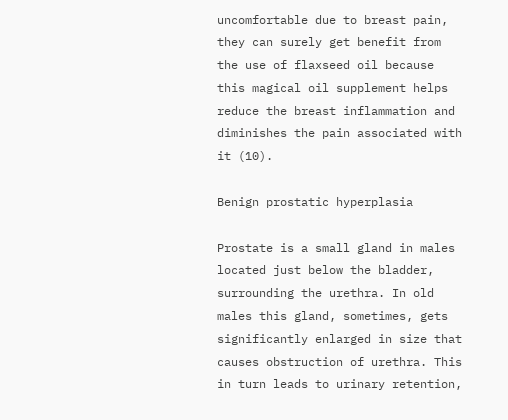uncomfortable due to breast pain, they can surely get benefit from the use of flaxseed oil because this magical oil supplement helps reduce the breast inflammation and diminishes the pain associated with it (10).

Benign prostatic hyperplasia

Prostate is a small gland in males located just below the bladder, surrounding the urethra. In old males this gland, sometimes, gets significantly enlarged in size that causes obstruction of urethra. This in turn leads to urinary retention,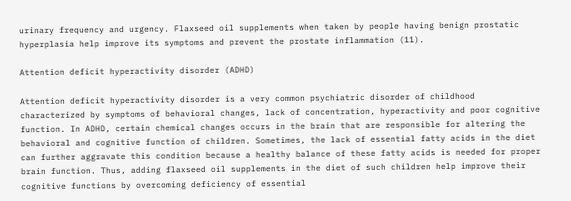urinary frequency and urgency. Flaxseed oil supplements when taken by people having benign prostatic hyperplasia help improve its symptoms and prevent the prostate inflammation (11).

Attention deficit hyperactivity disorder (ADHD)

Attention deficit hyperactivity disorder is a very common psychiatric disorder of childhood characterized by symptoms of behavioral changes, lack of concentration, hyperactivity and poor cognitive function. In ADHD, certain chemical changes occurs in the brain that are responsible for altering the behavioral and cognitive function of children. Sometimes, the lack of essential fatty acids in the diet can further aggravate this condition because a healthy balance of these fatty acids is needed for proper brain function. Thus, adding flaxseed oil supplements in the diet of such children help improve their cognitive functions by overcoming deficiency of essential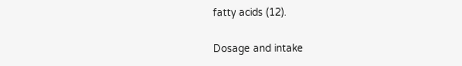fatty acids (12).

Dosage and intake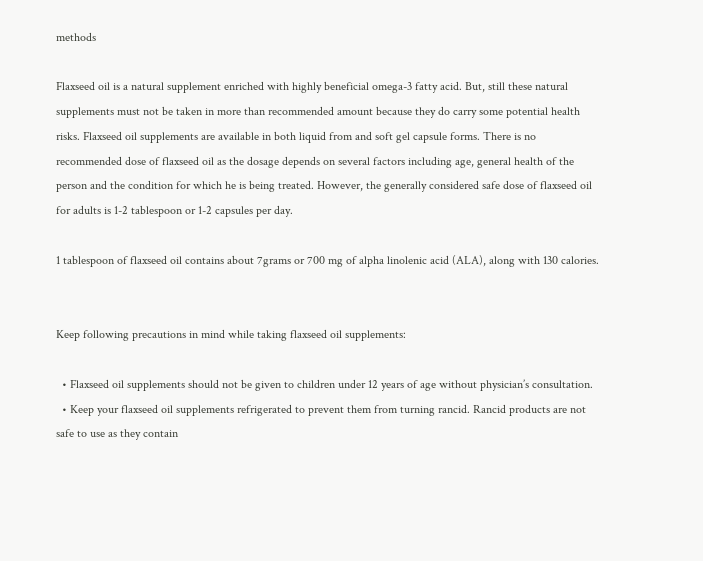methods

Flaxseed oil is a natural supplement enriched with highly beneficial omega-3 fatty acid. But, still these natural supplements must not be taken in more than recommended amount because they do carry some potential health risks. Flaxseed oil supplements are available in both liquid from and soft gel capsule forms. There is no recommended dose of flaxseed oil as the dosage depends on several factors including age, general health of the person and the condition for which he is being treated. However, the generally considered safe dose of flaxseed oil for adults is 1-2 tablespoon or 1-2 capsules per day.

1 tablespoon of flaxseed oil contains about 7grams or 700 mg of alpha linolenic acid (ALA), along with 130 calories.


Keep following precautions in mind while taking flaxseed oil supplements:

  • Flaxseed oil supplements should not be given to children under 12 years of age without physician’s consultation.
  • Keep your flaxseed oil supplements refrigerated to prevent them from turning rancid. Rancid products are not safe to use as they contain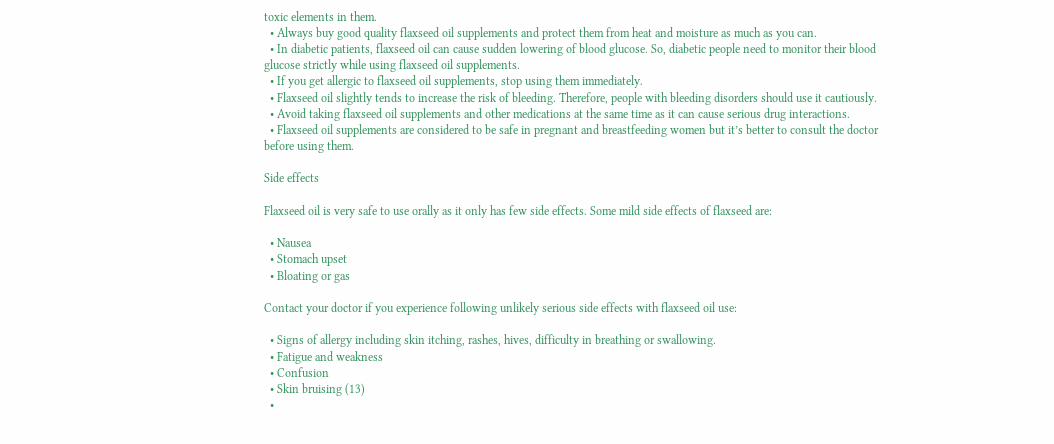toxic elements in them.
  • Always buy good quality flaxseed oil supplements and protect them from heat and moisture as much as you can.
  • In diabetic patients, flaxseed oil can cause sudden lowering of blood glucose. So, diabetic people need to monitor their blood glucose strictly while using flaxseed oil supplements.
  • If you get allergic to flaxseed oil supplements, stop using them immediately.
  • Flaxseed oil slightly tends to increase the risk of bleeding. Therefore, people with bleeding disorders should use it cautiously.
  • Avoid taking flaxseed oil supplements and other medications at the same time as it can cause serious drug interactions.
  • Flaxseed oil supplements are considered to be safe in pregnant and breastfeeding women but it’s better to consult the doctor before using them.

Side effects

Flaxseed oil is very safe to use orally as it only has few side effects. Some mild side effects of flaxseed are:

  • Nausea
  • Stomach upset
  • Bloating or gas

Contact your doctor if you experience following unlikely serious side effects with flaxseed oil use:

  • Signs of allergy including skin itching, rashes, hives, difficulty in breathing or swallowing.
  • Fatigue and weakness
  • Confusion
  • Skin bruising (13)
  •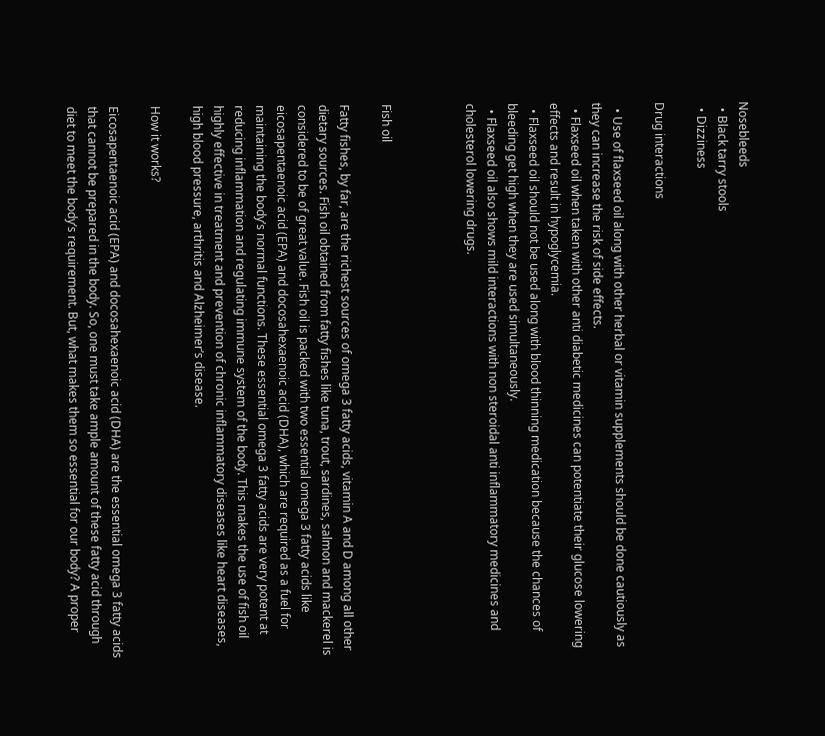Nosebleeds
  • Black tarry stools
  • Dizziness

Drug interactions

  • Use of flaxseed oil along with other herbal or vitamin supplements should be done cautiously as they can increase the risk of side effects.
  • Flaxseed oil when taken with other anti diabetic medicines can potentiate their glucose lowering effects and result in hypoglycemia.
  • Flaxseed oil should not be used along with blood thinning medication because the chances of bleeding get high when they are used simultaneously.
  • Flaxseed oil also shows mild interactions with non steroidal anti inflammatory medicines and cholesterol lowering drugs.



Fish oil

Fatty fishes, by far, are the richest sources of omega 3 fatty acids, vitamin A and D among all other dietary sources. Fish oil obtained from fatty fishes like tuna, trout, sardines, salmon and mackerel is considered to be of great value. Fish oil is packed with two essential omega 3 fatty acids like eicosapentaenoic acid (EPA) and docosahexaenoic acid (DHA), which are required as a fuel for maintaining the body’s normal functions. These essential omega 3 fatty acids are very potent at reducing inflammation and regulating immune system of the body. This makes the use of fish oil highly effective in treatment and prevention of chronic inflammatory diseases like heart diseases, high blood pressure, arthritis and Alzheimer’s disease.

How it works?

Eicosapentaenoic acid (EPA) and docosahexaenoic acid (DHA) are the essential omega 3 fatty acids that cannot be prepared in the body. So, one must take ample amount of these fatty acid through diet to meet the body’s requirement. But, what makes them so essential for our body? A proper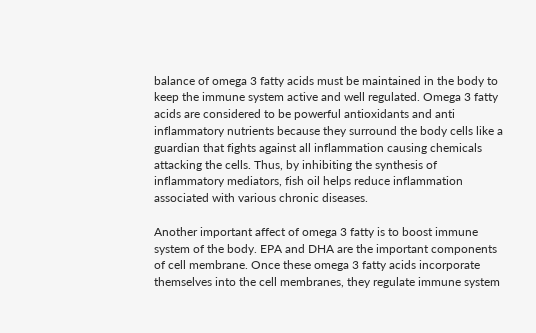balance of omega 3 fatty acids must be maintained in the body to keep the immune system active and well regulated. Omega 3 fatty acids are considered to be powerful antioxidants and anti inflammatory nutrients because they surround the body cells like a guardian that fights against all inflammation causing chemicals attacking the cells. Thus, by inhibiting the synthesis of inflammatory mediators, fish oil helps reduce inflammation associated with various chronic diseases.

Another important affect of omega 3 fatty is to boost immune system of the body. EPA and DHA are the important components of cell membrane. Once these omega 3 fatty acids incorporate themselves into the cell membranes, they regulate immune system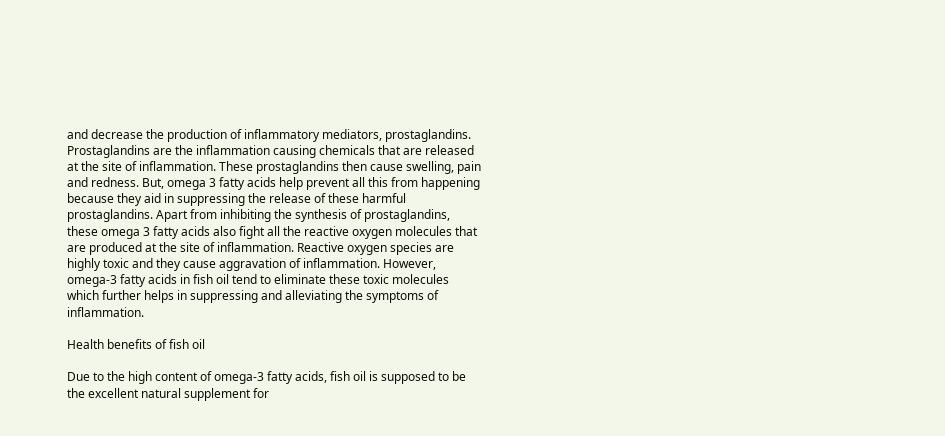and decrease the production of inflammatory mediators, prostaglandins. Prostaglandins are the inflammation causing chemicals that are released at the site of inflammation. These prostaglandins then cause swelling, pain and redness. But, omega 3 fatty acids help prevent all this from happening because they aid in suppressing the release of these harmful prostaglandins. Apart from inhibiting the synthesis of prostaglandins, these omega 3 fatty acids also fight all the reactive oxygen molecules that are produced at the site of inflammation. Reactive oxygen species are highly toxic and they cause aggravation of inflammation. However, omega-3 fatty acids in fish oil tend to eliminate these toxic molecules which further helps in suppressing and alleviating the symptoms of inflammation.

Health benefits of fish oil

Due to the high content of omega-3 fatty acids, fish oil is supposed to be the excellent natural supplement for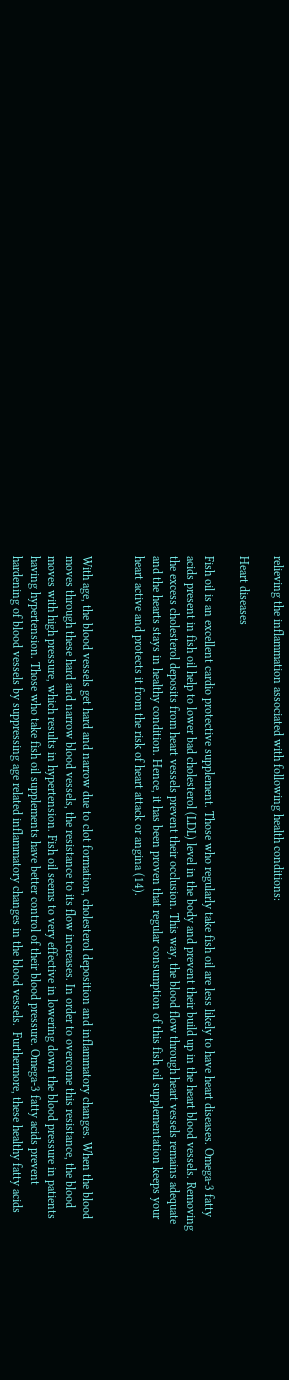relieving the inflammation associated with following health conditions:

Heart diseases

Fish oil is an excellent cardio protective supplement. Those who regularly take fish oil are less likely to have heart diseases. Omega-3 fatty acids present in fish oil help to lower bad cholesterol (LDL) level in the body and prevent their build up in the heart blood vessels. Removing the excess cholesterol deposits from heart vessels prevent their occlusion. This way, the blood flow through heart vessels remains adequate and the hearts stays in healthy condition. Hence, it has been proven that regular consumption of this fish oil supplementation keeps your heart active and protects it from the risk of heart attack or angina (14).


With age, the blood vessels get hard and narrow due to clot formation, cholesterol deposition and inflammatory changes. When the blood moves through these hard and narrow blood vessels, the resistance to its flow increases. In order to overcome this resistance, the blood moves with high pressure, which results in hypertension. Fish oil seems to very effective in lowering down the blood pressure in patients having hypertension. Those who take fish oil supplements have better control of their blood pressure. Omega-3 fatty acids prevent hardening of blood vessels by suppressing age related inflammatory changes in the blood vessels.  Furthermore, these healthy fatty acids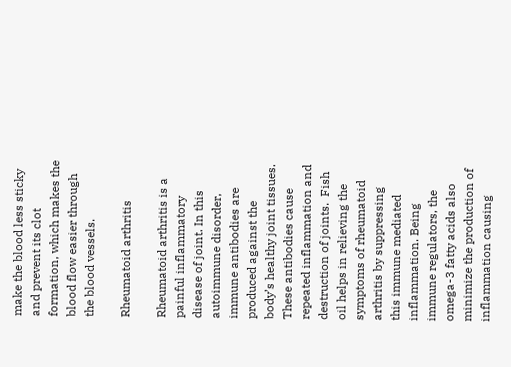make the blood less sticky and prevent its clot formation, which makes the blood flow easier through the blood vessels.

Rheumatoid arthritis

Rheumatoid arthritis is a painful inflammatory disease of joint. In this autoimmune disorder, immune antibodies are produced against the body’s healthy joint tissues. These antibodies cause repeated inflammation and destruction of joints.  Fish oil helps in relieving the symptoms of rheumatoid arthritis by suppressing this immune mediated inflammation. Being immune regulators, the omega-3 fatty acids also minimize the production of inflammation causing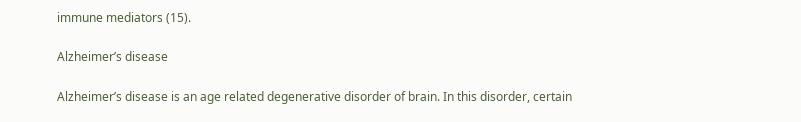immune mediators (15).

Alzheimer’s disease

Alzheimer’s disease is an age related degenerative disorder of brain. In this disorder, certain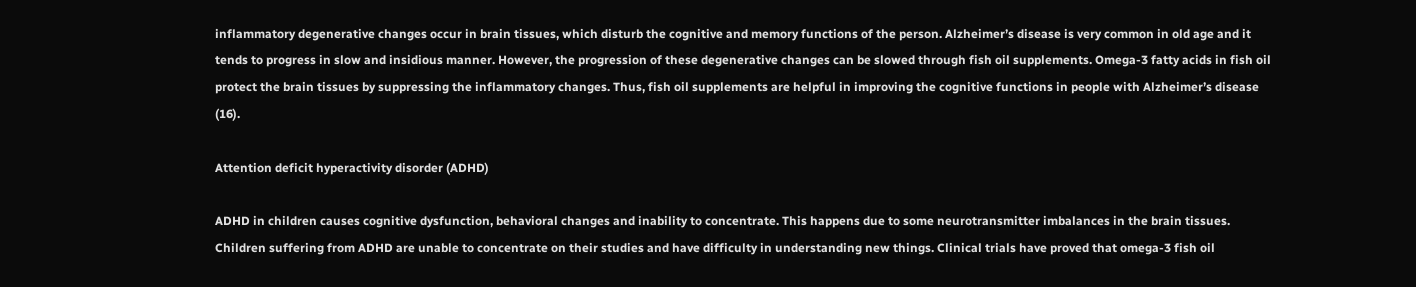inflammatory degenerative changes occur in brain tissues, which disturb the cognitive and memory functions of the person. Alzheimer’s disease is very common in old age and it tends to progress in slow and insidious manner. However, the progression of these degenerative changes can be slowed through fish oil supplements. Omega-3 fatty acids in fish oil protect the brain tissues by suppressing the inflammatory changes. Thus, fish oil supplements are helpful in improving the cognitive functions in people with Alzheimer’s disease (16).

Attention deficit hyperactivity disorder (ADHD)

ADHD in children causes cognitive dysfunction, behavioral changes and inability to concentrate. This happens due to some neurotransmitter imbalances in the brain tissues. Children suffering from ADHD are unable to concentrate on their studies and have difficulty in understanding new things. Clinical trials have proved that omega-3 fish oil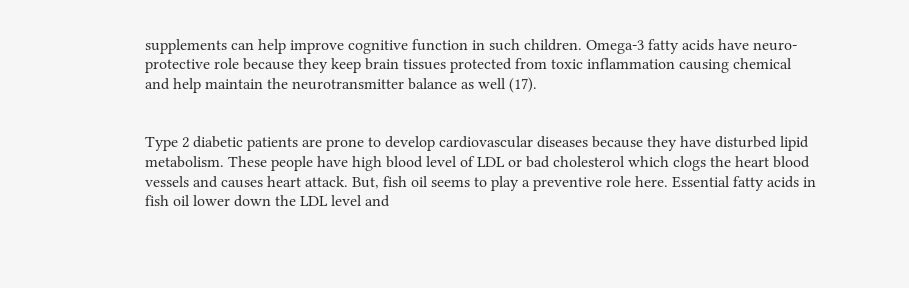supplements can help improve cognitive function in such children. Omega-3 fatty acids have neuro-protective role because they keep brain tissues protected from toxic inflammation causing chemical and help maintain the neurotransmitter balance as well (17).


Type 2 diabetic patients are prone to develop cardiovascular diseases because they have disturbed lipid metabolism. These people have high blood level of LDL or bad cholesterol which clogs the heart blood vessels and causes heart attack. But, fish oil seems to play a preventive role here. Essential fatty acids in fish oil lower down the LDL level and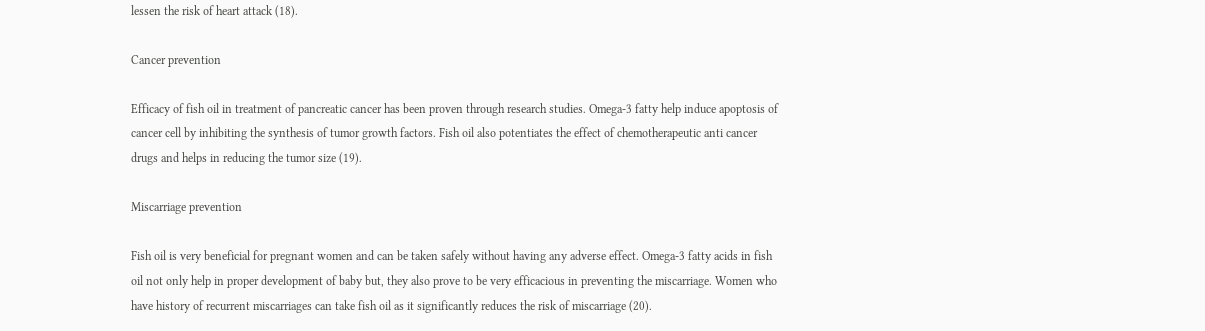lessen the risk of heart attack (18).

Cancer prevention

Efficacy of fish oil in treatment of pancreatic cancer has been proven through research studies. Omega-3 fatty help induce apoptosis of cancer cell by inhibiting the synthesis of tumor growth factors. Fish oil also potentiates the effect of chemotherapeutic anti cancer drugs and helps in reducing the tumor size (19).

Miscarriage prevention

Fish oil is very beneficial for pregnant women and can be taken safely without having any adverse effect. Omega-3 fatty acids in fish oil not only help in proper development of baby but, they also prove to be very efficacious in preventing the miscarriage. Women who have history of recurrent miscarriages can take fish oil as it significantly reduces the risk of miscarriage (20).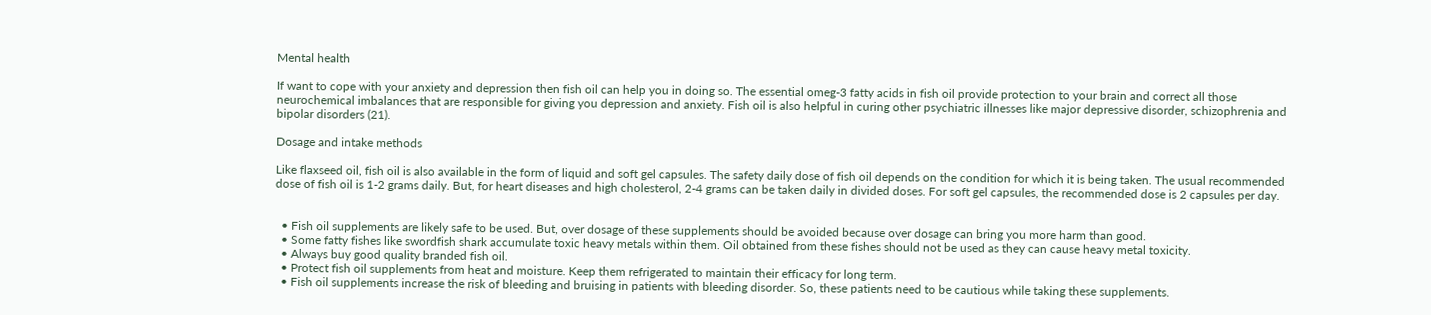Mental health

If want to cope with your anxiety and depression then fish oil can help you in doing so. The essential omeg-3 fatty acids in fish oil provide protection to your brain and correct all those neurochemical imbalances that are responsible for giving you depression and anxiety. Fish oil is also helpful in curing other psychiatric illnesses like major depressive disorder, schizophrenia and bipolar disorders (21).

Dosage and intake methods

Like flaxseed oil, fish oil is also available in the form of liquid and soft gel capsules. The safety daily dose of fish oil depends on the condition for which it is being taken. The usual recommended dose of fish oil is 1-2 grams daily. But, for heart diseases and high cholesterol, 2-4 grams can be taken daily in divided doses. For soft gel capsules, the recommended dose is 2 capsules per day.


  • Fish oil supplements are likely safe to be used. But, over dosage of these supplements should be avoided because over dosage can bring you more harm than good.
  • Some fatty fishes like swordfish shark accumulate toxic heavy metals within them. Oil obtained from these fishes should not be used as they can cause heavy metal toxicity.
  • Always buy good quality branded fish oil.
  • Protect fish oil supplements from heat and moisture. Keep them refrigerated to maintain their efficacy for long term.
  • Fish oil supplements increase the risk of bleeding and bruising in patients with bleeding disorder. So, these patients need to be cautious while taking these supplements.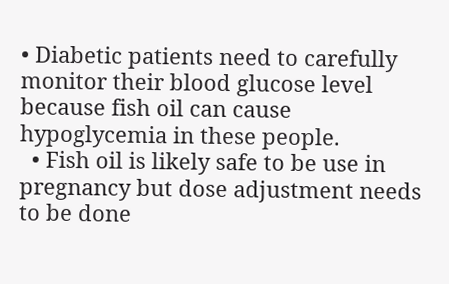• Diabetic patients need to carefully monitor their blood glucose level because fish oil can cause hypoglycemia in these people.
  • Fish oil is likely safe to be use in pregnancy but dose adjustment needs to be done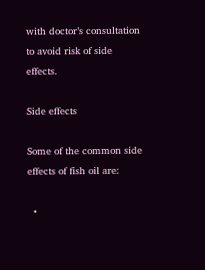with doctor’s consultation to avoid risk of side effects.

Side effects

Some of the common side effects of fish oil are:

  •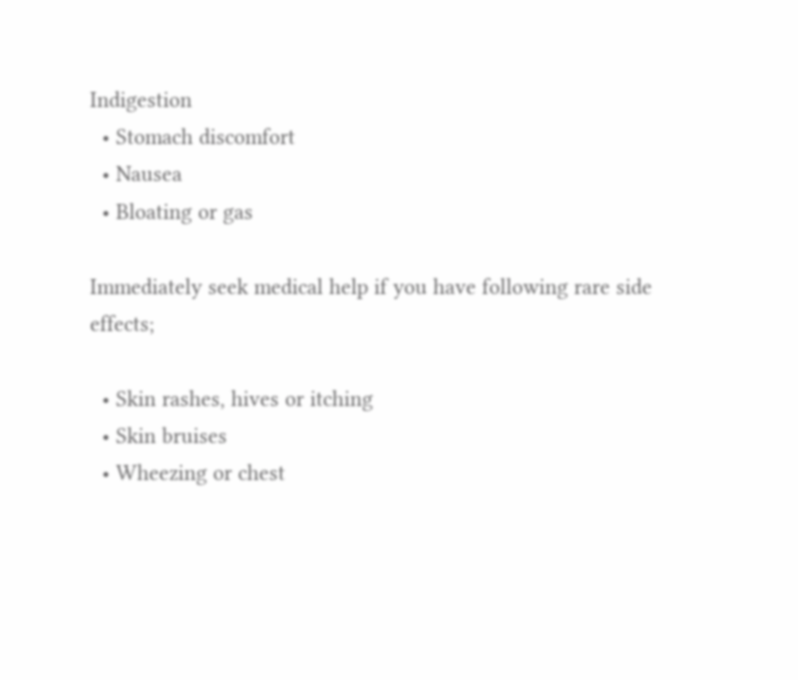Indigestion
  • Stomach discomfort
  • Nausea
  • Bloating or gas

Immediately seek medical help if you have following rare side effects;

  • Skin rashes, hives or itching
  • Skin bruises
  • Wheezing or chest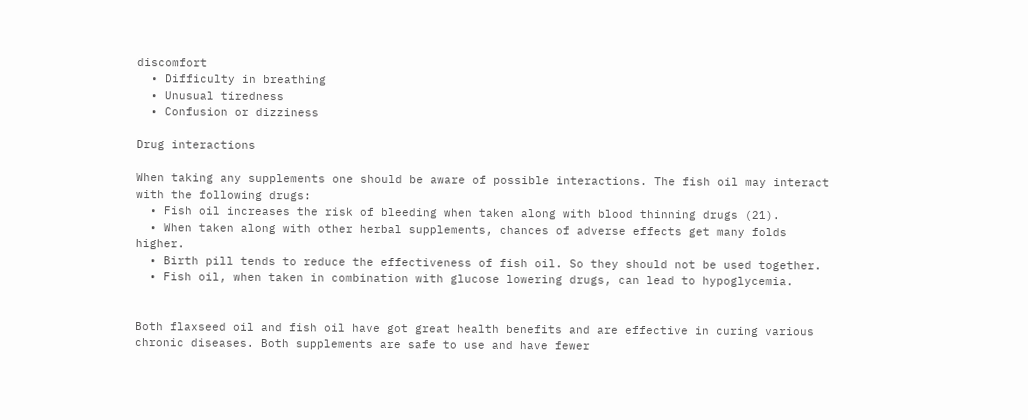discomfort
  • Difficulty in breathing
  • Unusual tiredness
  • Confusion or dizziness

Drug interactions

When taking any supplements one should be aware of possible interactions. The fish oil may interact with the following drugs:
  • Fish oil increases the risk of bleeding when taken along with blood thinning drugs (21).
  • When taken along with other herbal supplements, chances of adverse effects get many folds higher.
  • Birth pill tends to reduce the effectiveness of fish oil. So they should not be used together.
  • Fish oil, when taken in combination with glucose lowering drugs, can lead to hypoglycemia.


Both flaxseed oil and fish oil have got great health benefits and are effective in curing various chronic diseases. Both supplements are safe to use and have fewer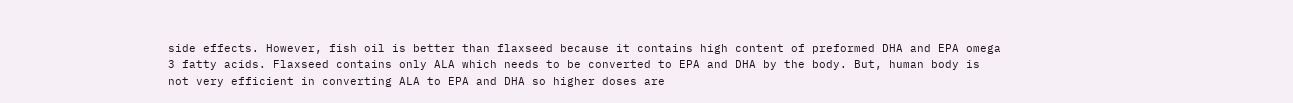side effects. However, fish oil is better than flaxseed because it contains high content of preformed DHA and EPA omega 3 fatty acids. Flaxseed contains only ALA which needs to be converted to EPA and DHA by the body. But, human body is not very efficient in converting ALA to EPA and DHA so higher doses are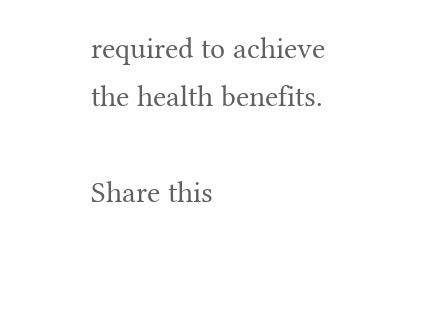required to achieve the health benefits.

Share this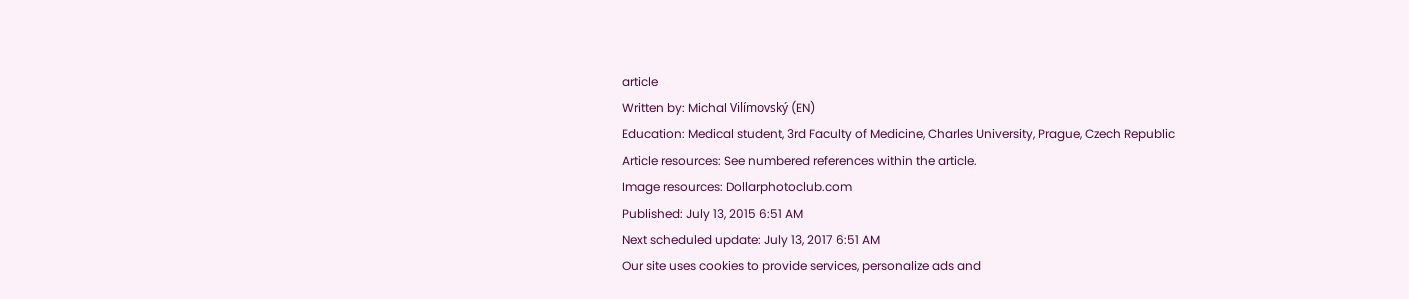article
Written by: Michal Vilímovský (EN)
Education: Medical student, 3rd Faculty of Medicine, Charles University, Prague, Czech Republic
Article resources: See numbered references within the article.
Image resources: Dollarphotoclub.com
Published: July 13, 2015 6:51 AM
Next scheduled update: July 13, 2017 6:51 AM
Our site uses cookies to provide services, personalize ads and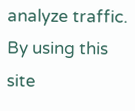analyze traffic. By using this site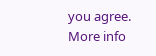you agree. More info